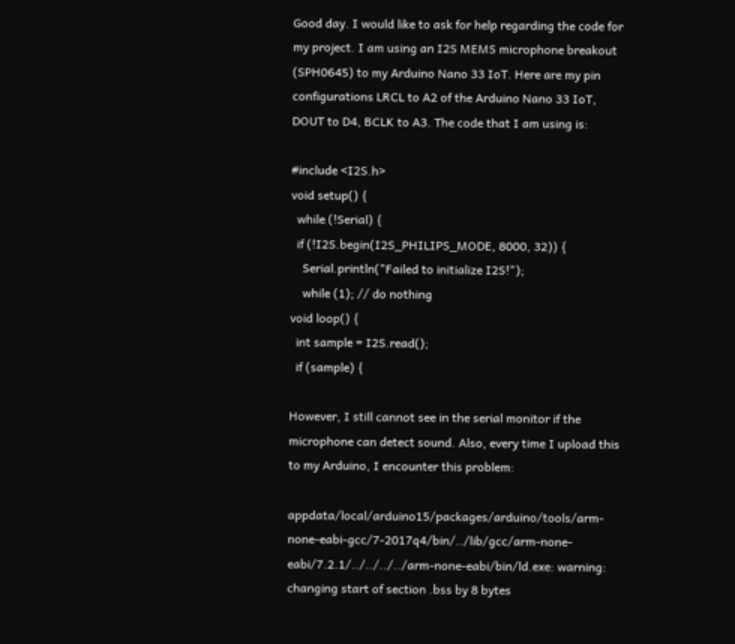Good day. I would like to ask for help regarding the code for my project. I am using an I2S MEMS microphone breakout (SPH0645) to my Arduino Nano 33 IoT. Here are my pin configurations LRCL to A2 of the Arduino Nano 33 IoT, DOUT to D4, BCLK to A3. The code that I am using is:

#include <I2S.h>
void setup() {
  while (!Serial) {
  if (!I2S.begin(I2S_PHILIPS_MODE, 8000, 32)) {
    Serial.println("Failed to initialize I2S!");
    while (1); // do nothing
void loop() {
  int sample = I2S.read();
  if (sample) {

However, I still cannot see in the serial monitor if the microphone can detect sound. Also, every time I upload this to my Arduino, I encounter this problem:

appdata/local/arduino15/packages/arduino/tools/arm-none-eabi-gcc/7-2017q4/bin/../lib/gcc/arm-none-eabi/7.2.1/../../../../arm-none-eabi/bin/ld.exe: warning: changing start of section .bss by 8 bytes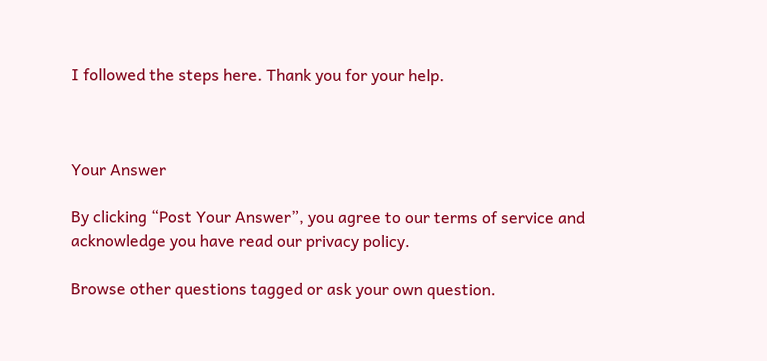I followed the steps here. Thank you for your help.



Your Answer

By clicking “Post Your Answer”, you agree to our terms of service and acknowledge you have read our privacy policy.

Browse other questions tagged or ask your own question.